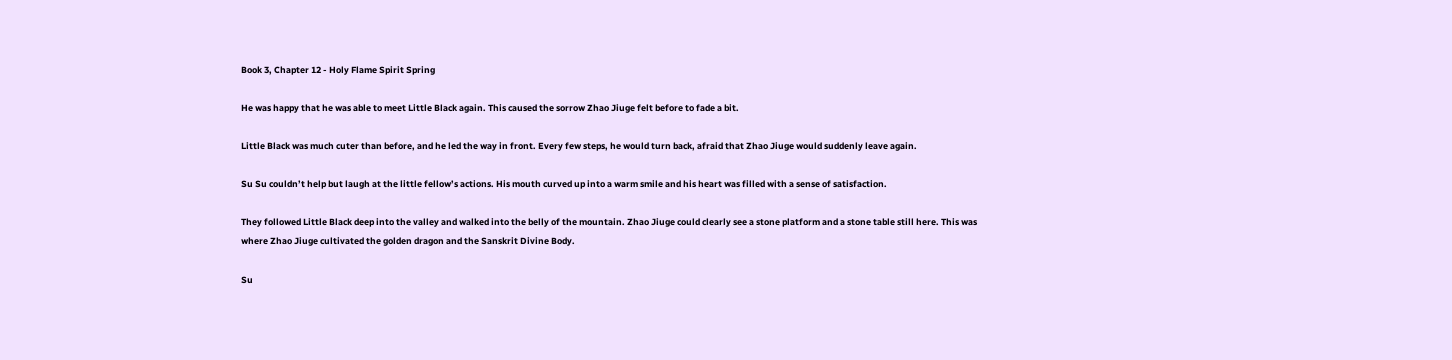Book 3, Chapter 12 - Holy Flame Spirit Spring

He was happy that he was able to meet Little Black again. This caused the sorrow Zhao Jiuge felt before to fade a bit.

Little Black was much cuter than before, and he led the way in front. Every few steps, he would turn back, afraid that Zhao Jiuge would suddenly leave again.

Su Su couldn’t help but laugh at the little fellow’s actions. His mouth curved up into a warm smile and his heart was filled with a sense of satisfaction.

They followed Little Black deep into the valley and walked into the belly of the mountain. Zhao Jiuge could clearly see a stone platform and a stone table still here. This was where Zhao Jiuge cultivated the golden dragon and the Sanskrit Divine Body.

Su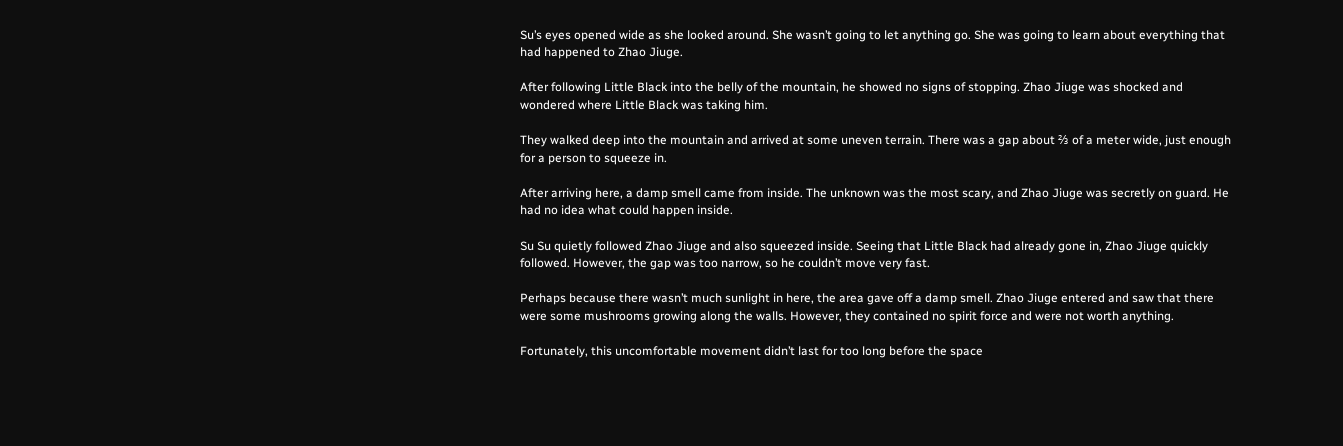Su’s eyes opened wide as she looked around. She wasn’t going to let anything go. She was going to learn about everything that had happened to Zhao Jiuge.

After following Little Black into the belly of the mountain, he showed no signs of stopping. Zhao Jiuge was shocked and wondered where Little Black was taking him.

They walked deep into the mountain and arrived at some uneven terrain. There was a gap about ⅔ of a meter wide, just enough for a person to squeeze in.

After arriving here, a damp smell came from inside. The unknown was the most scary, and Zhao Jiuge was secretly on guard. He had no idea what could happen inside.

Su Su quietly followed Zhao Jiuge and also squeezed inside. Seeing that Little Black had already gone in, Zhao Jiuge quickly followed. However, the gap was too narrow, so he couldn’t move very fast.

Perhaps because there wasn’t much sunlight in here, the area gave off a damp smell. Zhao Jiuge entered and saw that there were some mushrooms growing along the walls. However, they contained no spirit force and were not worth anything.

Fortunately, this uncomfortable movement didn’t last for too long before the space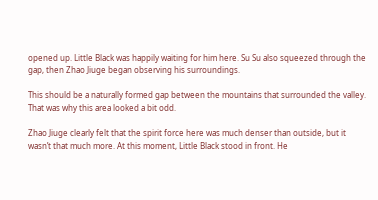opened up. Little Black was happily waiting for him here. Su Su also squeezed through the gap, then Zhao Jiuge began observing his surroundings.

This should be a naturally formed gap between the mountains that surrounded the valley. That was why this area looked a bit odd.

Zhao Jiuge clearly felt that the spirit force here was much denser than outside, but it wasn’t that much more. At this moment, Little Black stood in front. He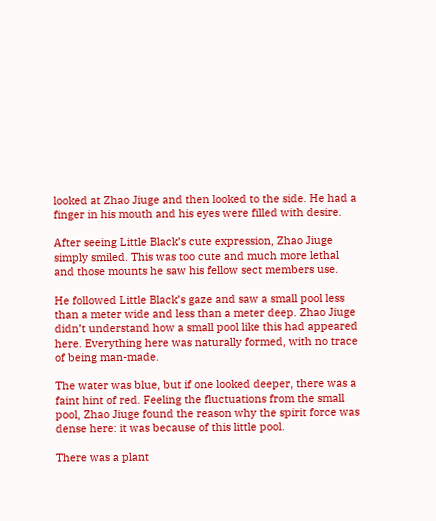looked at Zhao Jiuge and then looked to the side. He had a finger in his mouth and his eyes were filled with desire.

After seeing Little Black’s cute expression, Zhao Jiuge simply smiled. This was too cute and much more lethal and those mounts he saw his fellow sect members use.

He followed Little Black’s gaze and saw a small pool less than a meter wide and less than a meter deep. Zhao Jiuge didn’t understand how a small pool like this had appeared here. Everything here was naturally formed, with no trace of being man-made.

The water was blue, but if one looked deeper, there was a faint hint of red. Feeling the fluctuations from the small pool, Zhao Jiuge found the reason why the spirit force was dense here: it was because of this little pool.

There was a plant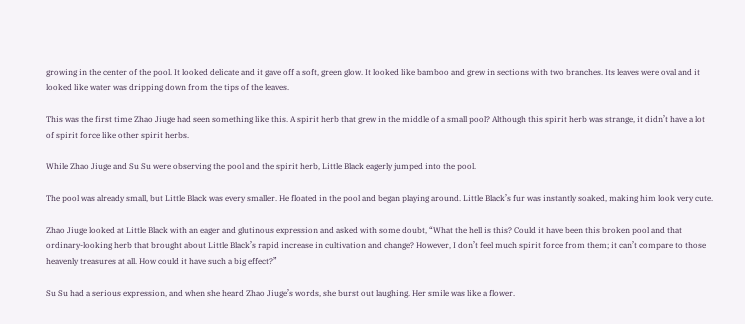growing in the center of the pool. It looked delicate and it gave off a soft, green glow. It looked like bamboo and grew in sections with two branches. Its leaves were oval and it looked like water was dripping down from the tips of the leaves.

This was the first time Zhao Jiuge had seen something like this. A spirit herb that grew in the middle of a small pool? Although this spirit herb was strange, it didn’t have a lot of spirit force like other spirit herbs.

While Zhao Jiuge and Su Su were observing the pool and the spirit herb, Little Black eagerly jumped into the pool.

The pool was already small, but Little Black was every smaller. He floated in the pool and began playing around. Little Black’s fur was instantly soaked, making him look very cute.

Zhao Jiuge looked at Little Black with an eager and glutinous expression and asked with some doubt, “What the hell is this? Could it have been this broken pool and that ordinary-looking herb that brought about Little Black’s rapid increase in cultivation and change? However, I don’t feel much spirit force from them; it can’t compare to those heavenly treasures at all. How could it have such a big effect?”

Su Su had a serious expression, and when she heard Zhao Jiuge’s words, she burst out laughing. Her smile was like a flower.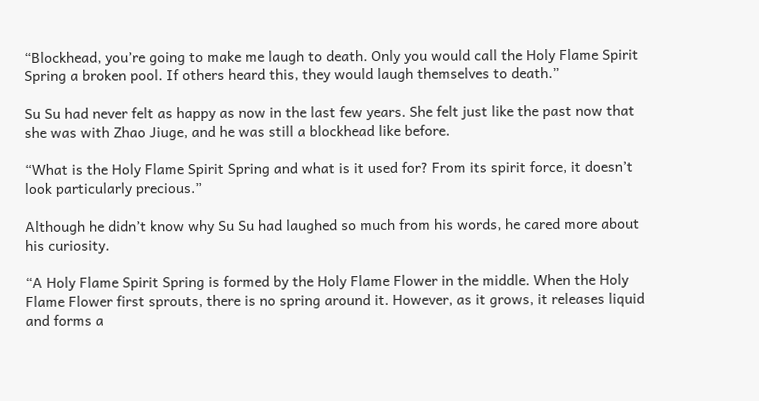“Blockhead, you’re going to make me laugh to death. Only you would call the Holy Flame Spirit Spring a broken pool. If others heard this, they would laugh themselves to death.”

Su Su had never felt as happy as now in the last few years. She felt just like the past now that she was with Zhao Jiuge, and he was still a blockhead like before.

“What is the Holy Flame Spirit Spring and what is it used for? From its spirit force, it doesn’t look particularly precious.”

Although he didn’t know why Su Su had laughed so much from his words, he cared more about his curiosity.

“A Holy Flame Spirit Spring is formed by the Holy Flame Flower in the middle. When the Holy Flame Flower first sprouts, there is no spring around it. However, as it grows, it releases liquid and forms a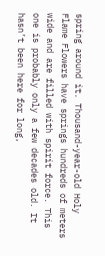spring around it. Thousand-year-old Holy Flame Flowers have springs hundreds of meters wide and are filled with spirit force. This one is probably only a few decades old. It hasn’t been here for long,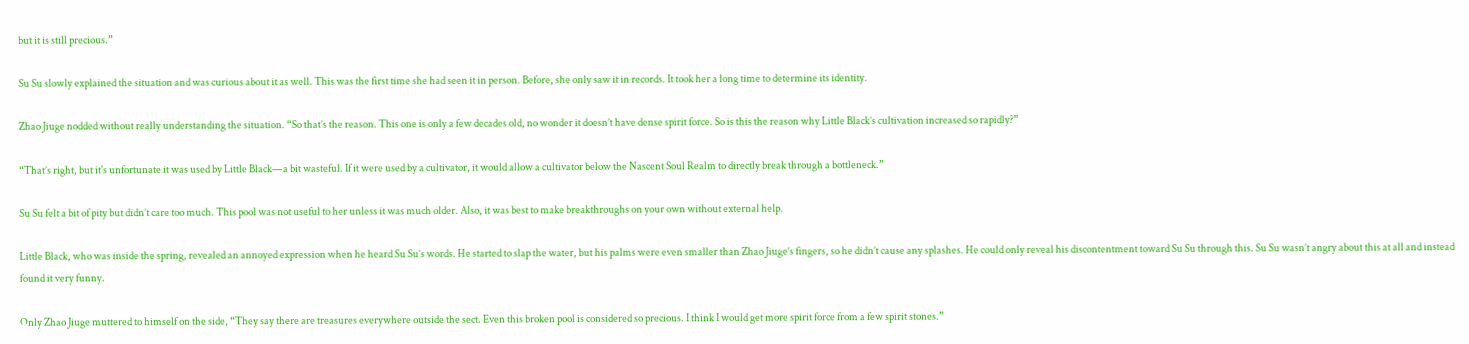but it is still precious.”

Su Su slowly explained the situation and was curious about it as well. This was the first time she had seen it in person. Before, she only saw it in records. It took her a long time to determine its identity.

Zhao Jiuge nodded without really understanding the situation. “So that’s the reason. This one is only a few decades old, no wonder it doesn’t have dense spirit force. So is this the reason why Little Black’s cultivation increased so rapidly?”

“That’s right, but it's unfortunate it was used by Little Black—a bit wasteful. If it were used by a cultivator, it would allow a cultivator below the Nascent Soul Realm to directly break through a bottleneck.”

Su Su felt a bit of pity but didn’t care too much. This pool was not useful to her unless it was much older. Also, it was best to make breakthroughs on your own without external help.

Little Black, who was inside the spring, revealed an annoyed expression when he heard Su Su’s words. He started to slap the water, but his palms were even smaller than Zhao Jiuge’s fingers, so he didn’t cause any splashes. He could only reveal his discontentment toward Su Su through this. Su Su wasn’t angry about this at all and instead found it very funny.

Only Zhao Jiuge muttered to himself on the side, “They say there are treasures everywhere outside the sect. Even this broken pool is considered so precious. I think I would get more spirit force from a few spirit stones.”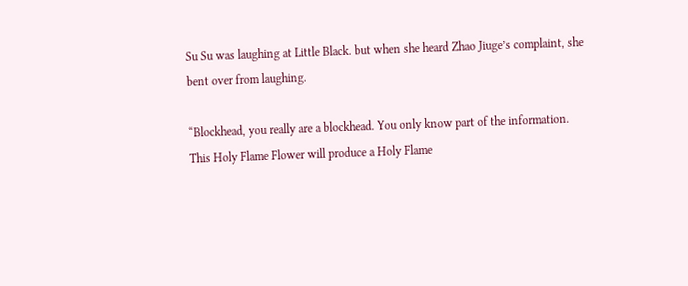Su Su was laughing at Little Black. but when she heard Zhao Jiuge’s complaint, she bent over from laughing.

“Blockhead, you really are a blockhead. You only know part of the information. This Holy Flame Flower will produce a Holy Flame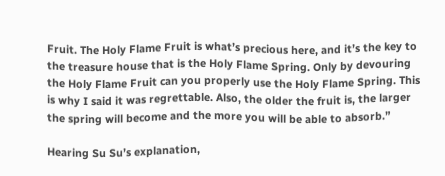Fruit. The Holy Flame Fruit is what’s precious here, and it’s the key to the treasure house that is the Holy Flame Spring. Only by devouring the Holy Flame Fruit can you properly use the Holy Flame Spring. This is why I said it was regrettable. Also, the older the fruit is, the larger the spring will become and the more you will be able to absorb.”

Hearing Su Su’s explanation,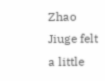Zhao Jiuge felt a little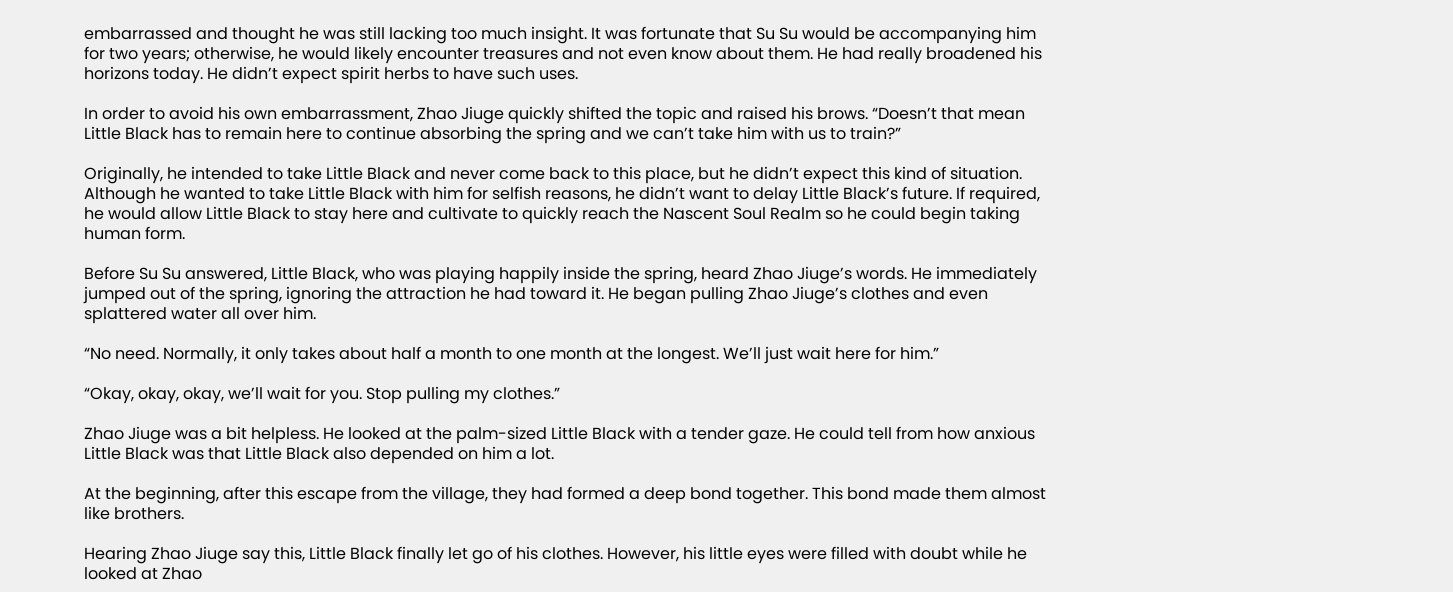embarrassed and thought he was still lacking too much insight. It was fortunate that Su Su would be accompanying him for two years; otherwise, he would likely encounter treasures and not even know about them. He had really broadened his horizons today. He didn’t expect spirit herbs to have such uses.

In order to avoid his own embarrassment, Zhao Jiuge quickly shifted the topic and raised his brows. “Doesn’t that mean Little Black has to remain here to continue absorbing the spring and we can’t take him with us to train?”

Originally, he intended to take Little Black and never come back to this place, but he didn’t expect this kind of situation. Although he wanted to take Little Black with him for selfish reasons, he didn’t want to delay Little Black’s future. If required, he would allow Little Black to stay here and cultivate to quickly reach the Nascent Soul Realm so he could begin taking human form.

Before Su Su answered, Little Black, who was playing happily inside the spring, heard Zhao Jiuge’s words. He immediately jumped out of the spring, ignoring the attraction he had toward it. He began pulling Zhao Jiuge’s clothes and even splattered water all over him.

“No need. Normally, it only takes about half a month to one month at the longest. We’ll just wait here for him.”

“Okay, okay, okay, we’ll wait for you. Stop pulling my clothes.”

Zhao Jiuge was a bit helpless. He looked at the palm-sized Little Black with a tender gaze. He could tell from how anxious Little Black was that Little Black also depended on him a lot.

At the beginning, after this escape from the village, they had formed a deep bond together. This bond made them almost like brothers.

Hearing Zhao Jiuge say this, Little Black finally let go of his clothes. However, his little eyes were filled with doubt while he looked at Zhao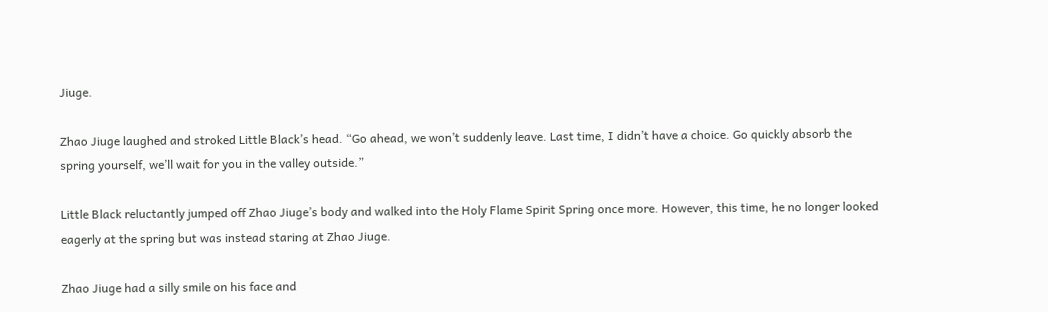Jiuge.

Zhao Jiuge laughed and stroked Little Black’s head. “Go ahead, we won’t suddenly leave. Last time, I didn’t have a choice. Go quickly absorb the spring yourself, we’ll wait for you in the valley outside.”

Little Black reluctantly jumped off Zhao Jiuge’s body and walked into the Holy Flame Spirit Spring once more. However, this time, he no longer looked eagerly at the spring but was instead staring at Zhao Jiuge.

Zhao Jiuge had a silly smile on his face and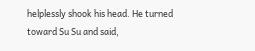helplessly shook his head. He turned toward Su Su and said,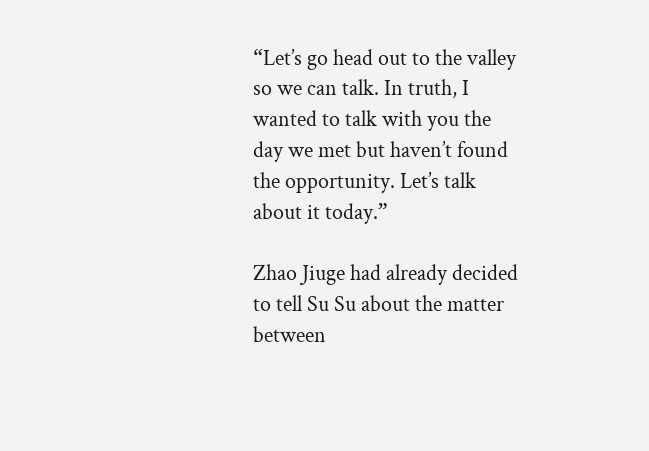“Let’s go head out to the valley so we can talk. In truth, I wanted to talk with you the day we met but haven’t found the opportunity. Let’s talk about it today.”

Zhao Jiuge had already decided to tell Su Su about the matter between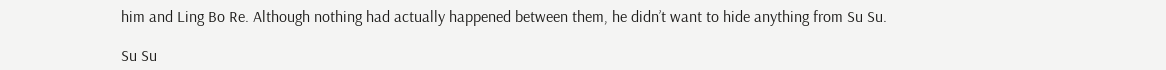him and Ling Bo Re. Although nothing had actually happened between them, he didn’t want to hide anything from Su Su.

Su Su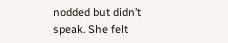nodded but didn’t speak. She felt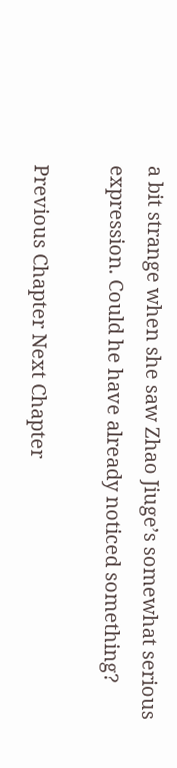a bit strange when she saw Zhao Jiuge’s somewhat serious expression. Could he have already noticed something?

Previous Chapter Next Chapter